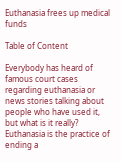Euthanasia frees up medical funds

Table of Content

Everybody has heard of famous court cases regarding euthanasia or news stories talking about people who have used it, but what is it really? Euthanasia is the practice of ending a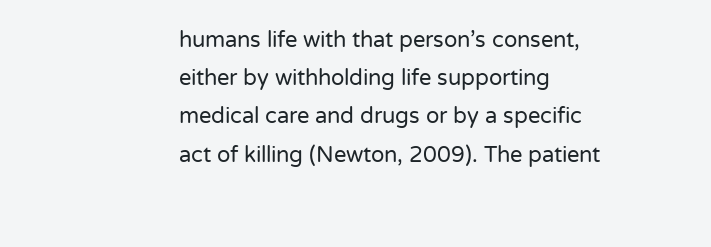humans life with that person’s consent, either by withholding life supporting medical care and drugs or by a specific act of killing (Newton, 2009). The patient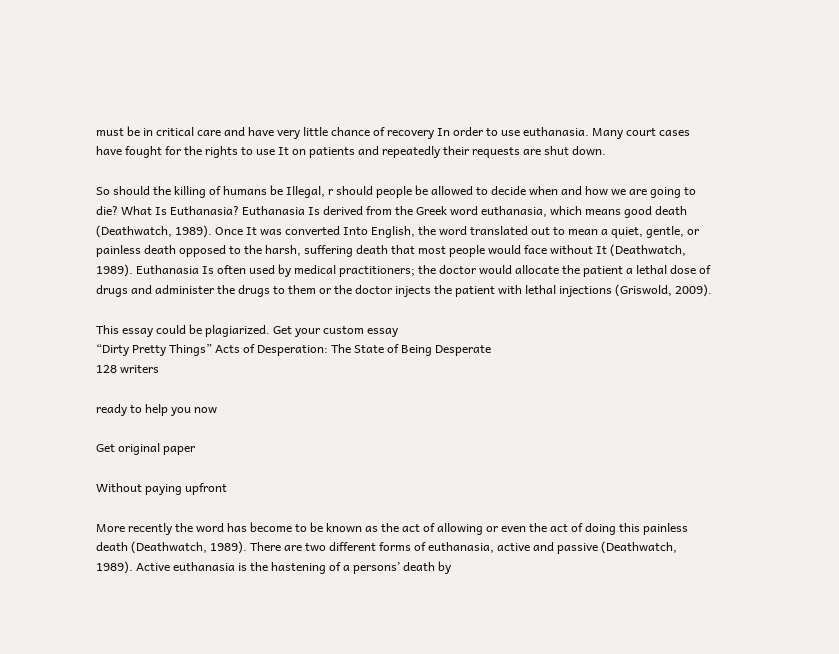must be in critical care and have very little chance of recovery In order to use euthanasia. Many court cases have fought for the rights to use It on patients and repeatedly their requests are shut down.

So should the killing of humans be Illegal, r should people be allowed to decide when and how we are going to die? What Is Euthanasia? Euthanasia Is derived from the Greek word euthanasia, which means good death (Deathwatch, 1989). Once It was converted Into English, the word translated out to mean a quiet, gentle, or painless death opposed to the harsh, suffering death that most people would face without It (Deathwatch, 1989). Euthanasia Is often used by medical practitioners; the doctor would allocate the patient a lethal dose of drugs and administer the drugs to them or the doctor injects the patient with lethal injections (Griswold, 2009).

This essay could be plagiarized. Get your custom essay
“Dirty Pretty Things” Acts of Desperation: The State of Being Desperate
128 writers

ready to help you now

Get original paper

Without paying upfront

More recently the word has become to be known as the act of allowing or even the act of doing this painless death (Deathwatch, 1989). There are two different forms of euthanasia, active and passive (Deathwatch, 1989). Active euthanasia is the hastening of a persons’ death by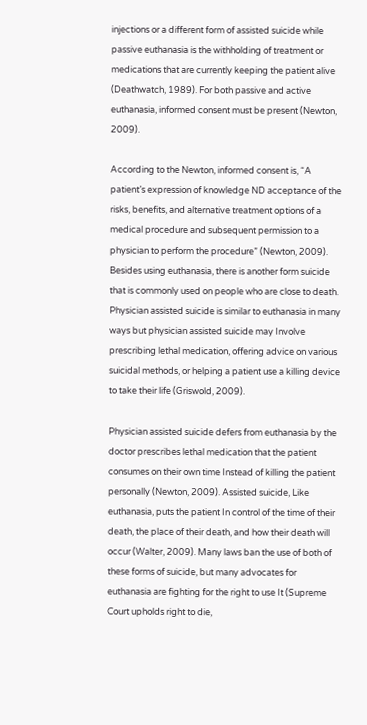injections or a different form of assisted suicide while passive euthanasia is the withholding of treatment or medications that are currently keeping the patient alive (Deathwatch, 1989). For both passive and active euthanasia, informed consent must be present (Newton, 2009).

According to the Newton, informed consent is, “A patient’s expression of knowledge ND acceptance of the risks, benefits, and alternative treatment options of a medical procedure and subsequent permission to a physician to perform the procedure” (Newton, 2009). Besides using euthanasia, there is another form suicide that is commonly used on people who are close to death. Physician assisted suicide is similar to euthanasia in many ways but physician assisted suicide may Involve prescribing lethal medication, offering advice on various suicidal methods, or helping a patient use a killing device to take their life (Griswold, 2009).

Physician assisted suicide defers from euthanasia by the doctor prescribes lethal medication that the patient consumes on their own time Instead of killing the patient personally (Newton, 2009). Assisted suicide, Like euthanasia, puts the patient In control of the time of their death, the place of their death, and how their death will occur (Walter, 2009). Many laws ban the use of both of these forms of suicide, but many advocates for euthanasia are fighting for the right to use It (Supreme Court upholds right to die,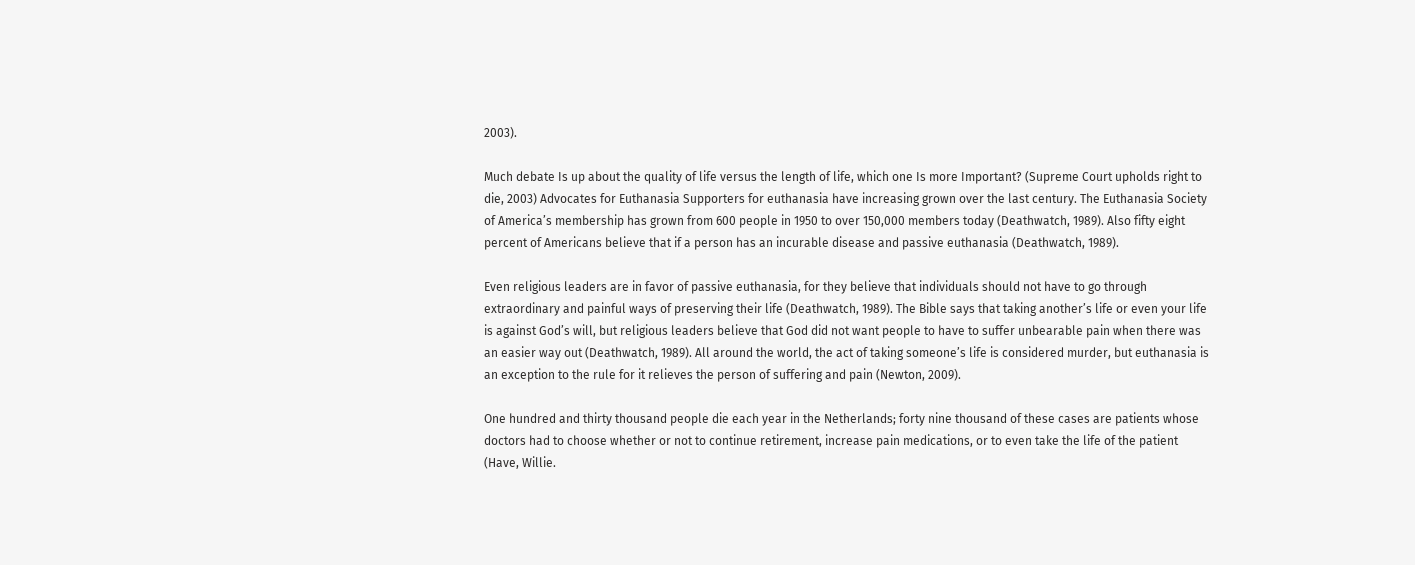2003).

Much debate Is up about the quality of life versus the length of life, which one Is more Important? (Supreme Court upholds right to die, 2003) Advocates for Euthanasia Supporters for euthanasia have increasing grown over the last century. The Euthanasia Society of America’s membership has grown from 600 people in 1950 to over 150,000 members today (Deathwatch, 1989). Also fifty eight percent of Americans believe that if a person has an incurable disease and passive euthanasia (Deathwatch, 1989).

Even religious leaders are in favor of passive euthanasia, for they believe that individuals should not have to go through extraordinary and painful ways of preserving their life (Deathwatch, 1989). The Bible says that taking another’s life or even your life is against God’s will, but religious leaders believe that God did not want people to have to suffer unbearable pain when there was an easier way out (Deathwatch, 1989). All around the world, the act of taking someone’s life is considered murder, but euthanasia is an exception to the rule for it relieves the person of suffering and pain (Newton, 2009).

One hundred and thirty thousand people die each year in the Netherlands; forty nine thousand of these cases are patients whose doctors had to choose whether or not to continue retirement, increase pain medications, or to even take the life of the patient (Have, Willie.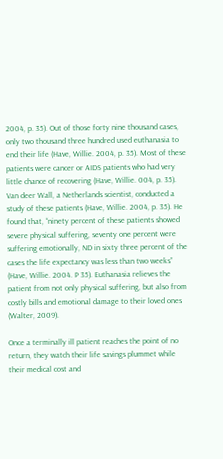2004, p. 35). Out of those forty nine thousand cases, only two thousand three hundred used euthanasia to end their life (Have, Willie. 2004, p. 35). Most of these patients were cancer or AIDS patients who had very little chance of recovering (Have, Willie. 004, p. 35). Van deer Wall, a Netherlands scientist, conducted a study of these patients (Have, Willie. 2004, p. 35). He found that, “ninety percent of these patients showed severe physical suffering, seventy one percent were suffering emotionally, ND in sixty three percent of the cases the life expectancy was less than two weeks” (Have, Willie. 2004. P 35). Euthanasia relieves the patient from not only physical suffering, but also from costly bills and emotional damage to their loved ones (Walter, 2009).

Once a terminally ill patient reaches the point of no return, they watch their life savings plummet while their medical cost and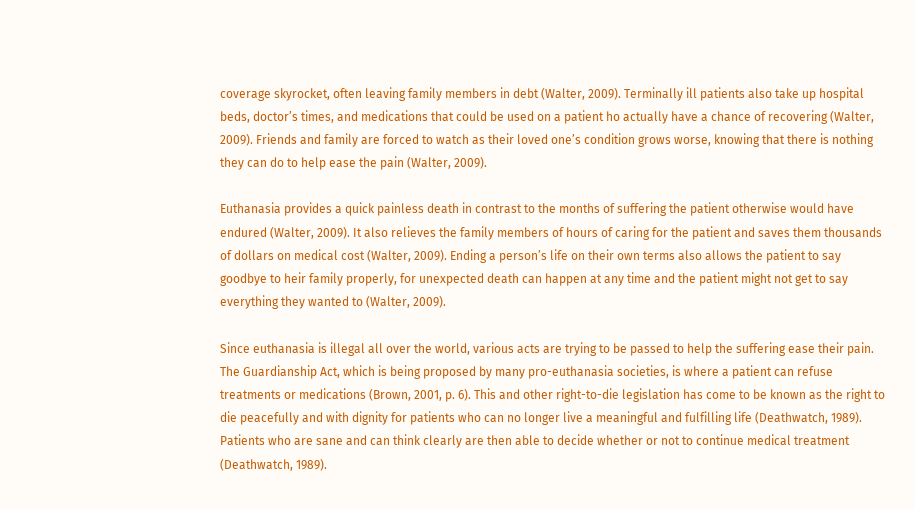coverage skyrocket, often leaving family members in debt (Walter, 2009). Terminally ill patients also take up hospital beds, doctor’s times, and medications that could be used on a patient ho actually have a chance of recovering (Walter, 2009). Friends and family are forced to watch as their loved one’s condition grows worse, knowing that there is nothing they can do to help ease the pain (Walter, 2009).

Euthanasia provides a quick painless death in contrast to the months of suffering the patient otherwise would have endured (Walter, 2009). It also relieves the family members of hours of caring for the patient and saves them thousands of dollars on medical cost (Walter, 2009). Ending a person’s life on their own terms also allows the patient to say goodbye to heir family properly, for unexpected death can happen at any time and the patient might not get to say everything they wanted to (Walter, 2009).

Since euthanasia is illegal all over the world, various acts are trying to be passed to help the suffering ease their pain. The Guardianship Act, which is being proposed by many pro-euthanasia societies, is where a patient can refuse treatments or medications (Brown, 2001, p. 6). This and other right-to-die legislation has come to be known as the right to die peacefully and with dignity for patients who can no longer live a meaningful and fulfilling life (Deathwatch, 1989). Patients who are sane and can think clearly are then able to decide whether or not to continue medical treatment (Deathwatch, 1989).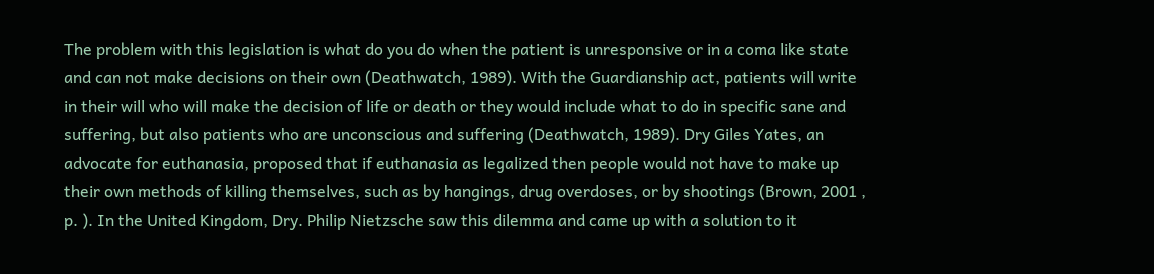The problem with this legislation is what do you do when the patient is unresponsive or in a coma like state and can not make decisions on their own (Deathwatch, 1989). With the Guardianship act, patients will write in their will who will make the decision of life or death or they would include what to do in specific sane and suffering, but also patients who are unconscious and suffering (Deathwatch, 1989). Dry Giles Yates, an advocate for euthanasia, proposed that if euthanasia as legalized then people would not have to make up their own methods of killing themselves, such as by hangings, drug overdoses, or by shootings (Brown, 2001 , p. ). In the United Kingdom, Dry. Philip Nietzsche saw this dilemma and came up with a solution to it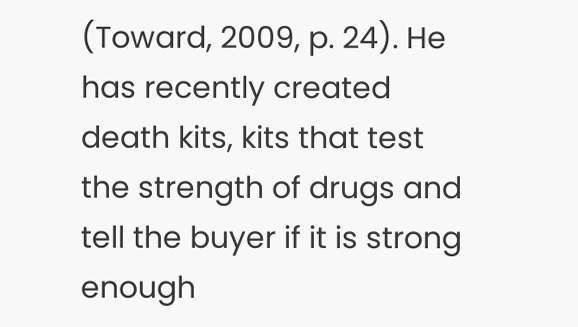(Toward, 2009, p. 24). He has recently created death kits, kits that test the strength of drugs and tell the buyer if it is strong enough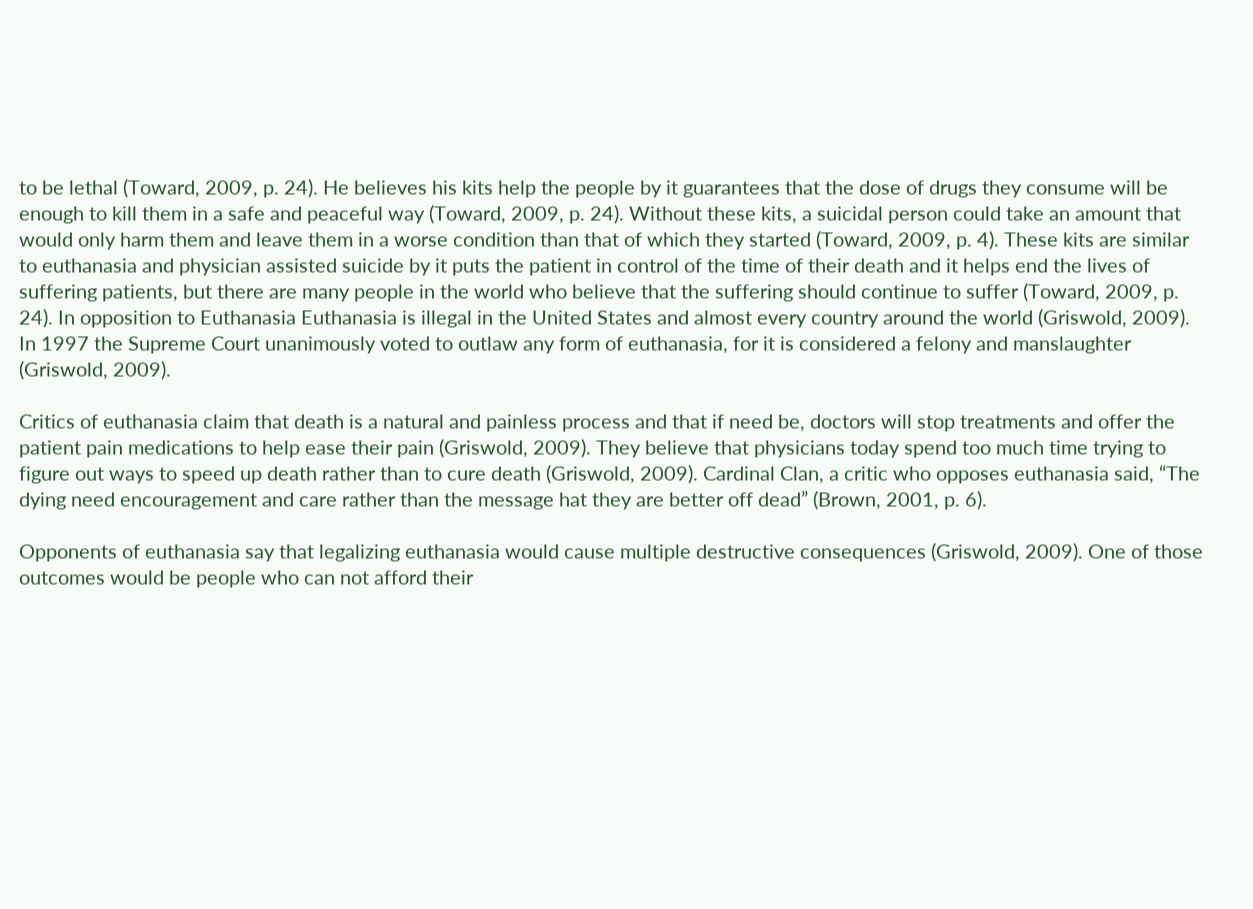to be lethal (Toward, 2009, p. 24). He believes his kits help the people by it guarantees that the dose of drugs they consume will be enough to kill them in a safe and peaceful way (Toward, 2009, p. 24). Without these kits, a suicidal person could take an amount that would only harm them and leave them in a worse condition than that of which they started (Toward, 2009, p. 4). These kits are similar to euthanasia and physician assisted suicide by it puts the patient in control of the time of their death and it helps end the lives of suffering patients, but there are many people in the world who believe that the suffering should continue to suffer (Toward, 2009, p. 24). In opposition to Euthanasia Euthanasia is illegal in the United States and almost every country around the world (Griswold, 2009). In 1997 the Supreme Court unanimously voted to outlaw any form of euthanasia, for it is considered a felony and manslaughter (Griswold, 2009).

Critics of euthanasia claim that death is a natural and painless process and that if need be, doctors will stop treatments and offer the patient pain medications to help ease their pain (Griswold, 2009). They believe that physicians today spend too much time trying to figure out ways to speed up death rather than to cure death (Griswold, 2009). Cardinal Clan, a critic who opposes euthanasia said, “The dying need encouragement and care rather than the message hat they are better off dead” (Brown, 2001, p. 6).

Opponents of euthanasia say that legalizing euthanasia would cause multiple destructive consequences (Griswold, 2009). One of those outcomes would be people who can not afford their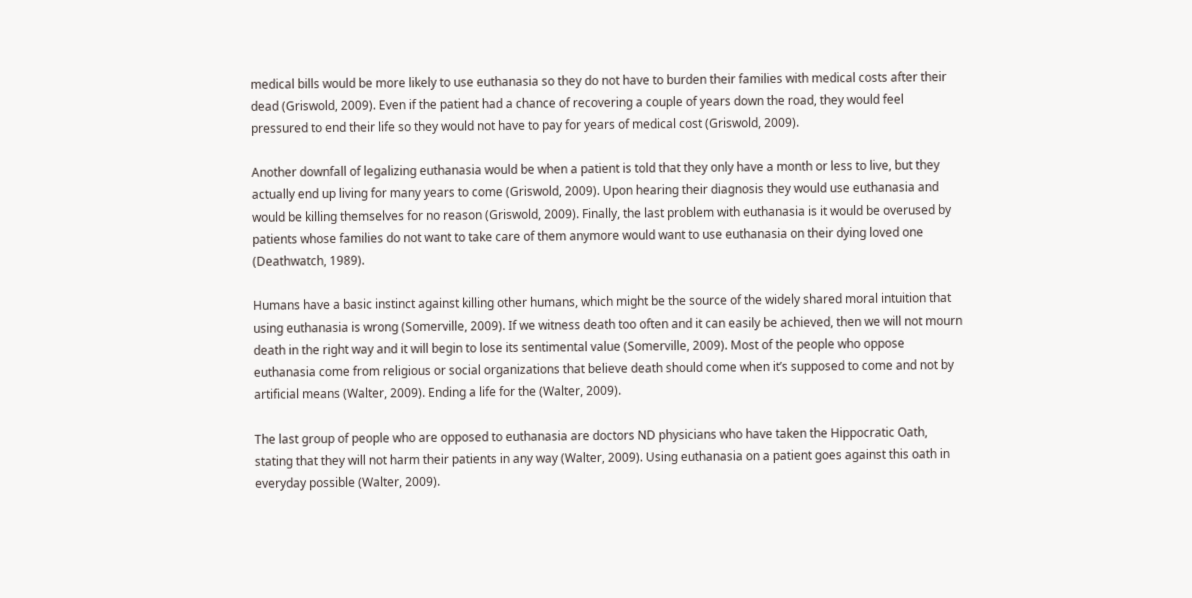medical bills would be more likely to use euthanasia so they do not have to burden their families with medical costs after their dead (Griswold, 2009). Even if the patient had a chance of recovering a couple of years down the road, they would feel pressured to end their life so they would not have to pay for years of medical cost (Griswold, 2009).

Another downfall of legalizing euthanasia would be when a patient is told that they only have a month or less to live, but they actually end up living for many years to come (Griswold, 2009). Upon hearing their diagnosis they would use euthanasia and would be killing themselves for no reason (Griswold, 2009). Finally, the last problem with euthanasia is it would be overused by patients whose families do not want to take care of them anymore would want to use euthanasia on their dying loved one (Deathwatch, 1989).

Humans have a basic instinct against killing other humans, which might be the source of the widely shared moral intuition that using euthanasia is wrong (Somerville, 2009). If we witness death too often and it can easily be achieved, then we will not mourn death in the right way and it will begin to lose its sentimental value (Somerville, 2009). Most of the people who oppose euthanasia come from religious or social organizations that believe death should come when it’s supposed to come and not by artificial means (Walter, 2009). Ending a life for the (Walter, 2009).

The last group of people who are opposed to euthanasia are doctors ND physicians who have taken the Hippocratic Oath, stating that they will not harm their patients in any way (Walter, 2009). Using euthanasia on a patient goes against this oath in everyday possible (Walter, 2009).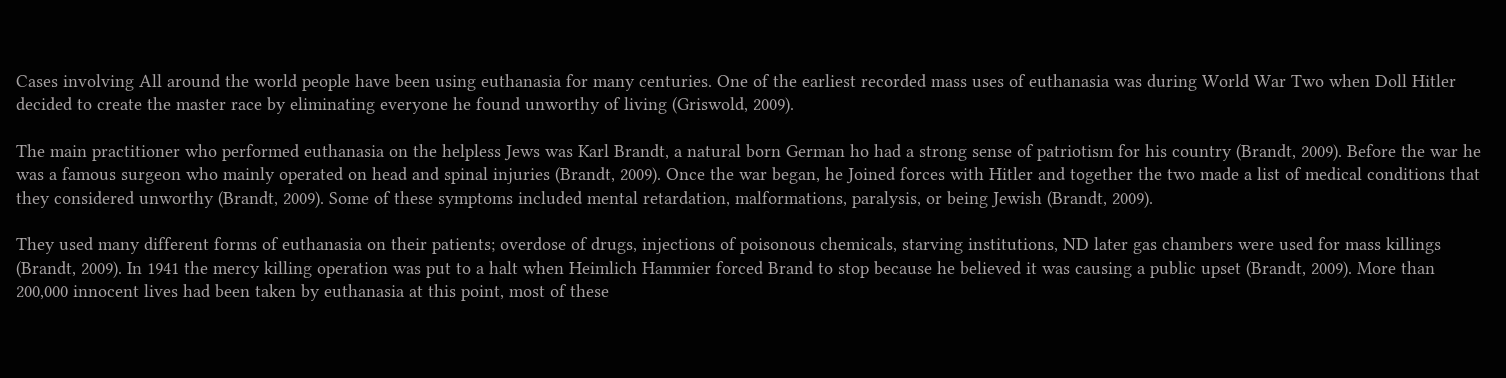Cases involving All around the world people have been using euthanasia for many centuries. One of the earliest recorded mass uses of euthanasia was during World War Two when Doll Hitler decided to create the master race by eliminating everyone he found unworthy of living (Griswold, 2009).

The main practitioner who performed euthanasia on the helpless Jews was Karl Brandt, a natural born German ho had a strong sense of patriotism for his country (Brandt, 2009). Before the war he was a famous surgeon who mainly operated on head and spinal injuries (Brandt, 2009). Once the war began, he Joined forces with Hitler and together the two made a list of medical conditions that they considered unworthy (Brandt, 2009). Some of these symptoms included mental retardation, malformations, paralysis, or being Jewish (Brandt, 2009).

They used many different forms of euthanasia on their patients; overdose of drugs, injections of poisonous chemicals, starving institutions, ND later gas chambers were used for mass killings (Brandt, 2009). In 1941 the mercy killing operation was put to a halt when Heimlich Hammier forced Brand to stop because he believed it was causing a public upset (Brandt, 2009). More than 200,000 innocent lives had been taken by euthanasia at this point, most of these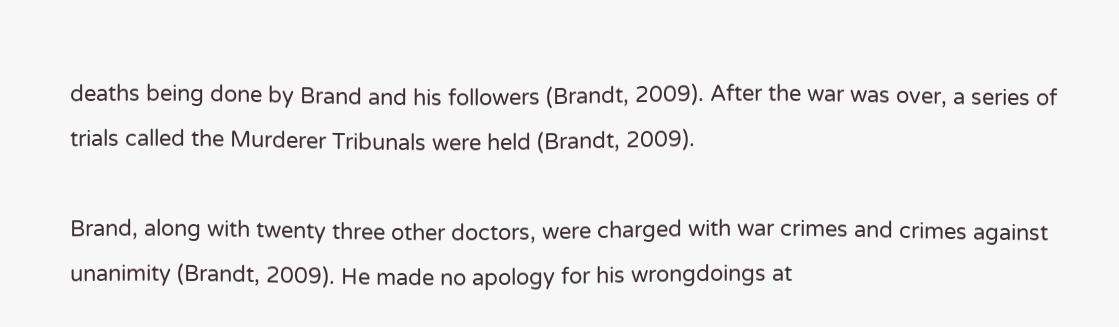deaths being done by Brand and his followers (Brandt, 2009). After the war was over, a series of trials called the Murderer Tribunals were held (Brandt, 2009).

Brand, along with twenty three other doctors, were charged with war crimes and crimes against unanimity (Brandt, 2009). He made no apology for his wrongdoings at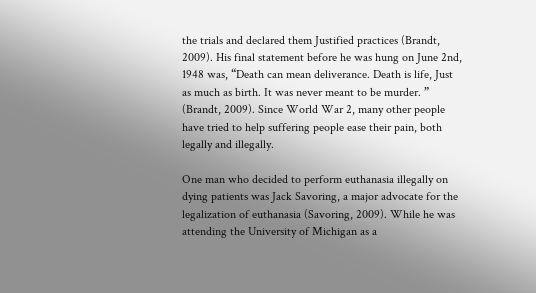the trials and declared them Justified practices (Brandt, 2009). His final statement before he was hung on June 2nd, 1948 was, “Death can mean deliverance. Death is life, Just as much as birth. It was never meant to be murder. ” (Brandt, 2009). Since World War 2, many other people have tried to help suffering people ease their pain, both legally and illegally.

One man who decided to perform euthanasia illegally on dying patients was Jack Savoring, a major advocate for the legalization of euthanasia (Savoring, 2009). While he was attending the University of Michigan as a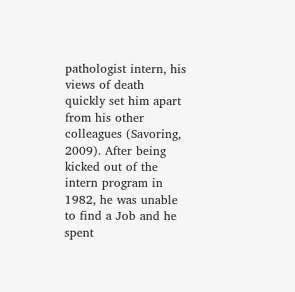pathologist intern, his views of death quickly set him apart from his other colleagues (Savoring, 2009). After being kicked out of the intern program in 1982, he was unable to find a Job and he spent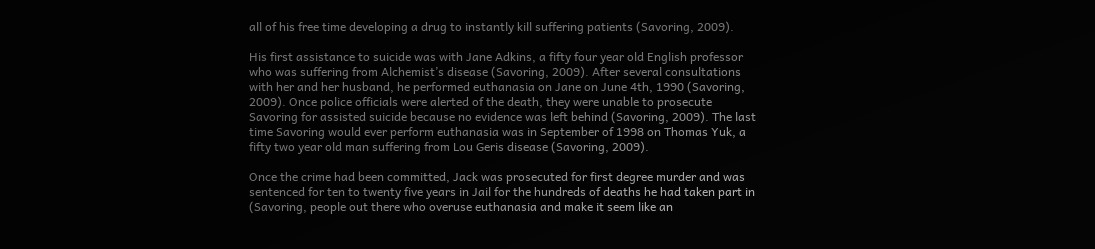all of his free time developing a drug to instantly kill suffering patients (Savoring, 2009).

His first assistance to suicide was with Jane Adkins, a fifty four year old English professor who was suffering from Alchemist’s disease (Savoring, 2009). After several consultations with her and her husband, he performed euthanasia on Jane on June 4th, 1990 (Savoring, 2009). Once police officials were alerted of the death, they were unable to prosecute Savoring for assisted suicide because no evidence was left behind (Savoring, 2009). The last time Savoring would ever perform euthanasia was in September of 1998 on Thomas Yuk, a fifty two year old man suffering from Lou Geris disease (Savoring, 2009).

Once the crime had been committed, Jack was prosecuted for first degree murder and was sentenced for ten to twenty five years in Jail for the hundreds of deaths he had taken part in (Savoring, people out there who overuse euthanasia and make it seem like an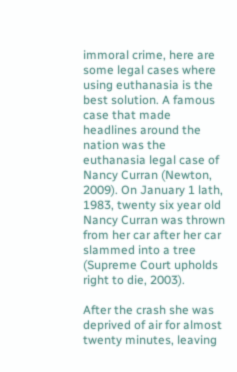immoral crime, here are some legal cases where using euthanasia is the best solution. A famous case that made headlines around the nation was the euthanasia legal case of Nancy Curran (Newton, 2009). On January 1 lath, 1983, twenty six year old Nancy Curran was thrown from her car after her car slammed into a tree (Supreme Court upholds right to die, 2003).

After the crash she was deprived of air for almost twenty minutes, leaving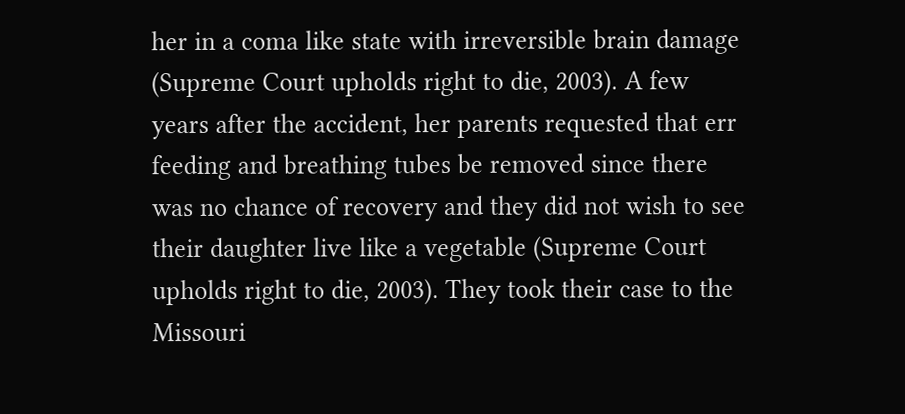her in a coma like state with irreversible brain damage (Supreme Court upholds right to die, 2003). A few years after the accident, her parents requested that err feeding and breathing tubes be removed since there was no chance of recovery and they did not wish to see their daughter live like a vegetable (Supreme Court upholds right to die, 2003). They took their case to the Missouri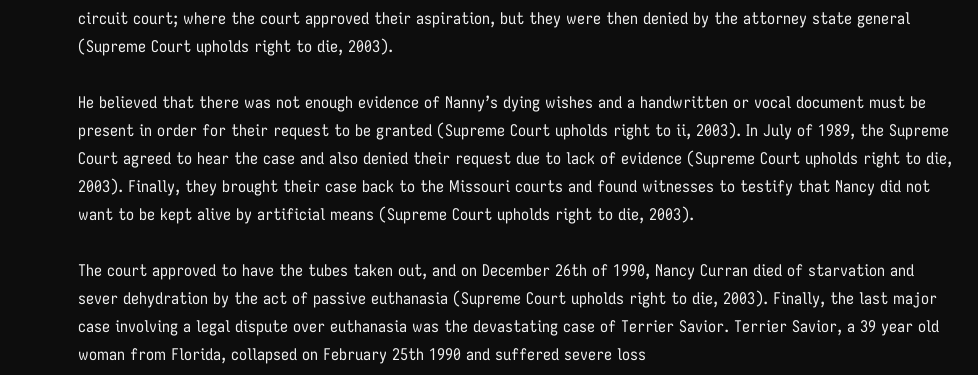circuit court; where the court approved their aspiration, but they were then denied by the attorney state general (Supreme Court upholds right to die, 2003).

He believed that there was not enough evidence of Nanny’s dying wishes and a handwritten or vocal document must be present in order for their request to be granted (Supreme Court upholds right to ii, 2003). In July of 1989, the Supreme Court agreed to hear the case and also denied their request due to lack of evidence (Supreme Court upholds right to die, 2003). Finally, they brought their case back to the Missouri courts and found witnesses to testify that Nancy did not want to be kept alive by artificial means (Supreme Court upholds right to die, 2003).

The court approved to have the tubes taken out, and on December 26th of 1990, Nancy Curran died of starvation and sever dehydration by the act of passive euthanasia (Supreme Court upholds right to die, 2003). Finally, the last major case involving a legal dispute over euthanasia was the devastating case of Terrier Savior. Terrier Savior, a 39 year old woman from Florida, collapsed on February 25th 1990 and suffered severe loss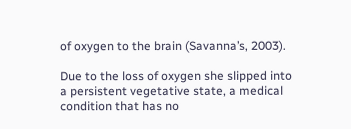of oxygen to the brain (Savanna’s, 2003).

Due to the loss of oxygen she slipped into a persistent vegetative state, a medical condition that has no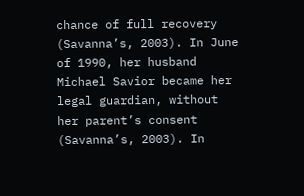chance of full recovery (Savanna’s, 2003). In June of 1990, her husband Michael Savior became her legal guardian, without her parent’s consent (Savanna’s, 2003). In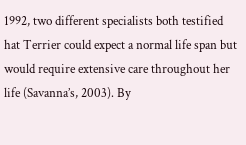1992, two different specialists both testified hat Terrier could expect a normal life span but would require extensive care throughout her life (Savanna’s, 2003). By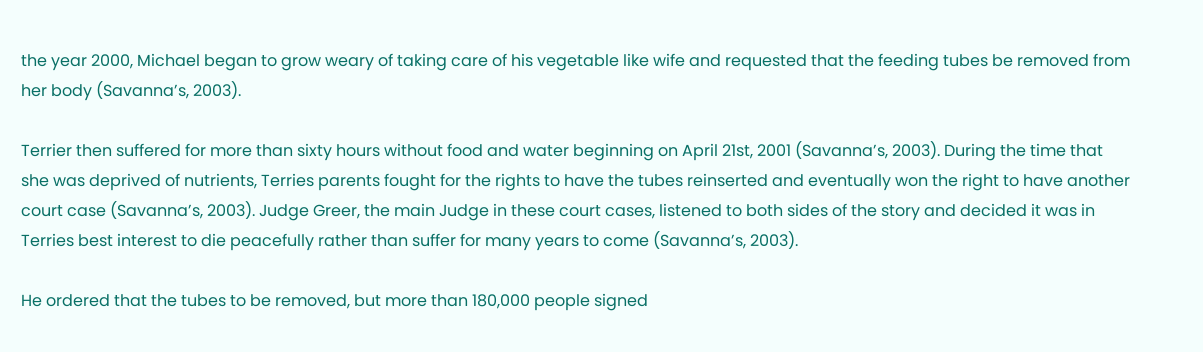the year 2000, Michael began to grow weary of taking care of his vegetable like wife and requested that the feeding tubes be removed from her body (Savanna’s, 2003).

Terrier then suffered for more than sixty hours without food and water beginning on April 21st, 2001 (Savanna’s, 2003). During the time that she was deprived of nutrients, Terries parents fought for the rights to have the tubes reinserted and eventually won the right to have another court case (Savanna’s, 2003). Judge Greer, the main Judge in these court cases, listened to both sides of the story and decided it was in Terries best interest to die peacefully rather than suffer for many years to come (Savanna’s, 2003).

He ordered that the tubes to be removed, but more than 180,000 people signed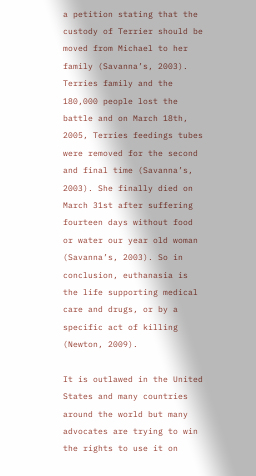a petition stating that the custody of Terrier should be moved from Michael to her family (Savanna’s, 2003). Terries family and the 180,000 people lost the battle and on March 18th, 2005, Terries feedings tubes were removed for the second and final time (Savanna’s, 2003). She finally died on March 31st after suffering fourteen days without food or water our year old woman (Savanna’s, 2003). So in conclusion, euthanasia is the life supporting medical care and drugs, or by a specific act of killing (Newton, 2009).

It is outlawed in the United States and many countries around the world but many advocates are trying to win the rights to use it on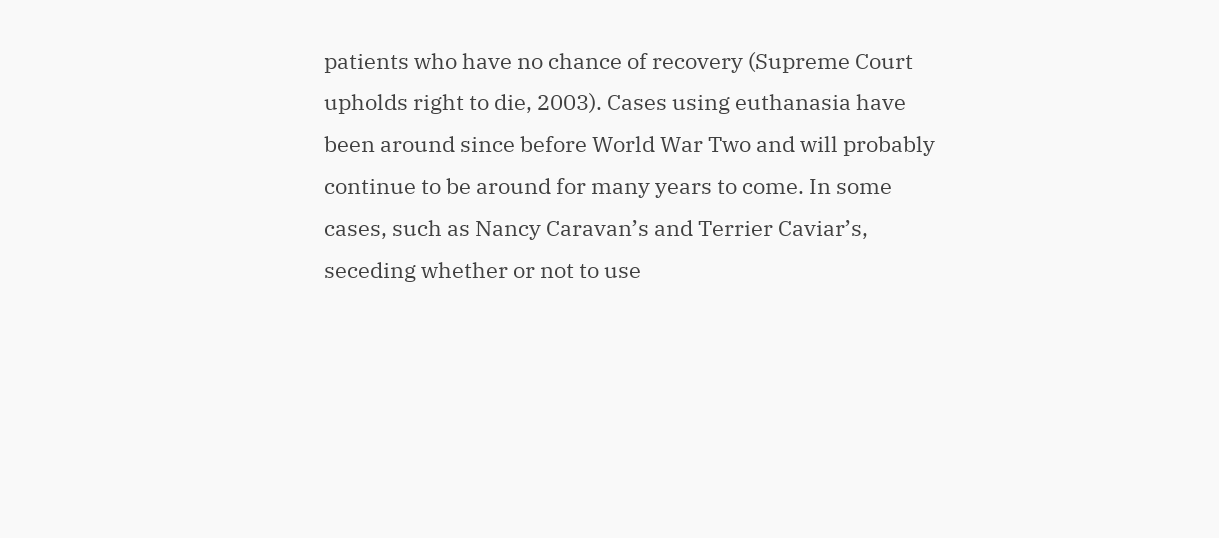patients who have no chance of recovery (Supreme Court upholds right to die, 2003). Cases using euthanasia have been around since before World War Two and will probably continue to be around for many years to come. In some cases, such as Nancy Caravan’s and Terrier Caviar’s, seceding whether or not to use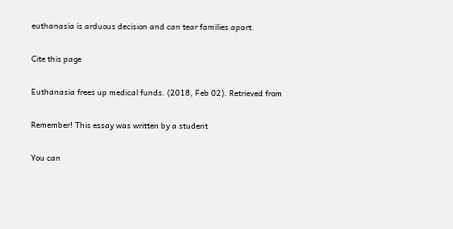euthanasia is arduous decision and can tear families apart.

Cite this page

Euthanasia frees up medical funds. (2018, Feb 02). Retrieved from

Remember! This essay was written by a student

You can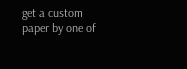get a custom paper by one of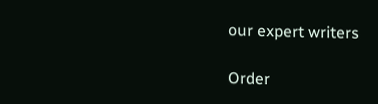our expert writers

Order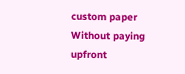custom paper Without paying upfront